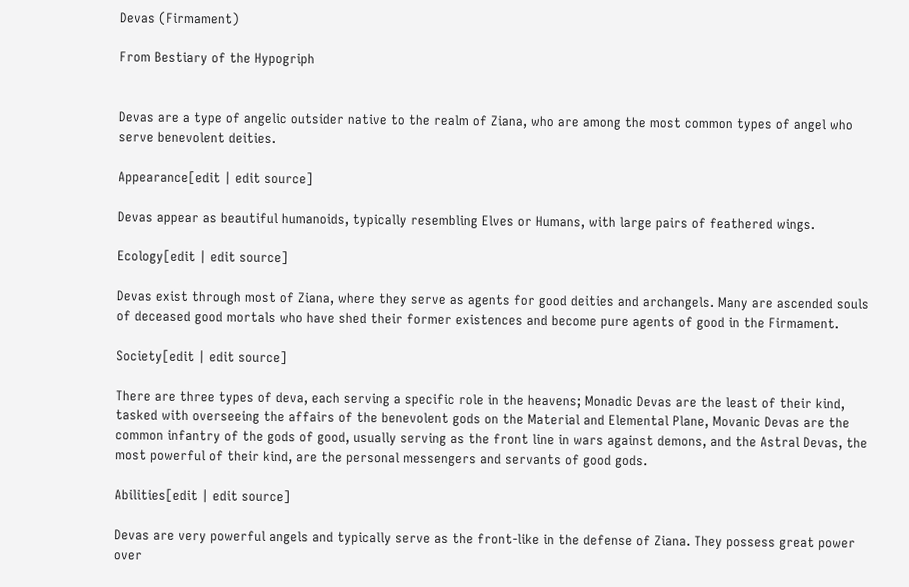Devas (Firmament)

From Bestiary of the Hypogriph


Devas are a type of angelic outsider native to the realm of Ziana, who are among the most common types of angel who serve benevolent deities.

Appearance[edit | edit source]

Devas appear as beautiful humanoids, typically resembling Elves or Humans, with large pairs of feathered wings.

Ecology[edit | edit source]

Devas exist through most of Ziana, where they serve as agents for good deities and archangels. Many are ascended souls of deceased good mortals who have shed their former existences and become pure agents of good in the Firmament.

Society[edit | edit source]

There are three types of deva, each serving a specific role in the heavens; Monadic Devas are the least of their kind, tasked with overseeing the affairs of the benevolent gods on the Material and Elemental Plane, Movanic Devas are the common infantry of the gods of good, usually serving as the front line in wars against demons, and the Astral Devas, the most powerful of their kind, are the personal messengers and servants of good gods.

Abilities[edit | edit source]

Devas are very powerful angels and typically serve as the front-like in the defense of Ziana. They possess great power over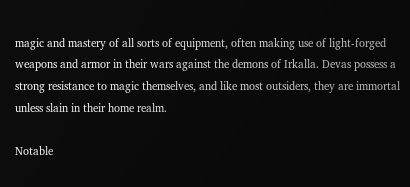magic and mastery of all sorts of equipment, often making use of light-forged weapons and armor in their wars against the demons of Irkalla. Devas possess a strong resistance to magic themselves, and like most outsiders, they are immortal unless slain in their home realm.

Notable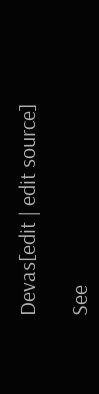Devas[edit | edit source]

See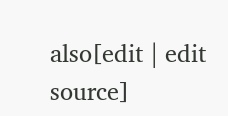also[edit | edit source]